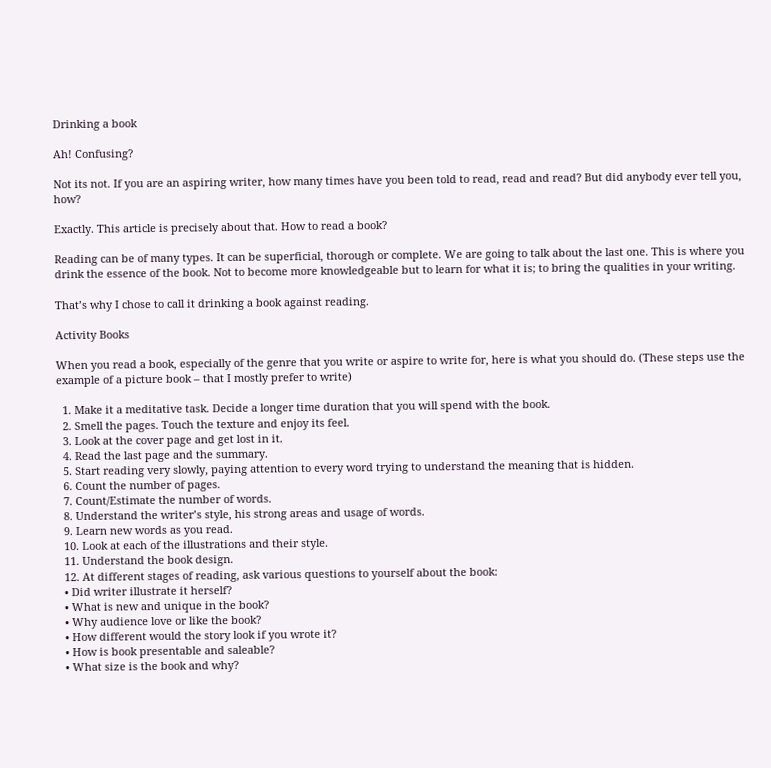Drinking a book

Ah! Confusing?

Not its not. If you are an aspiring writer, how many times have you been told to read, read and read? But did anybody ever tell you, how?

Exactly. This article is precisely about that. How to read a book?

Reading can be of many types. It can be superficial, thorough or complete. We are going to talk about the last one. This is where you drink the essence of the book. Not to become more knowledgeable but to learn for what it is; to bring the qualities in your writing.

That’s why I chose to call it drinking a book against reading.

Activity Books

When you read a book, especially of the genre that you write or aspire to write for, here is what you should do. (These steps use the example of a picture book – that I mostly prefer to write)

  1. Make it a meditative task. Decide a longer time duration that you will spend with the book.
  2. Smell the pages. Touch the texture and enjoy its feel.
  3. Look at the cover page and get lost in it.
  4. Read the last page and the summary.
  5. Start reading very slowly, paying attention to every word trying to understand the meaning that is hidden.
  6. Count the number of pages.
  7. Count/Estimate the number of words.
  8. Understand the writer’s style, his strong areas and usage of words.
  9. Learn new words as you read.
  10. Look at each of the illustrations and their style.
  11. Understand the book design.
  12. At different stages of reading, ask various questions to yourself about the book:
  • Did writer illustrate it herself?
  • What is new and unique in the book?
  • Why audience love or like the book?
  • How different would the story look if you wrote it?
  • How is book presentable and saleable?
  • What size is the book and why?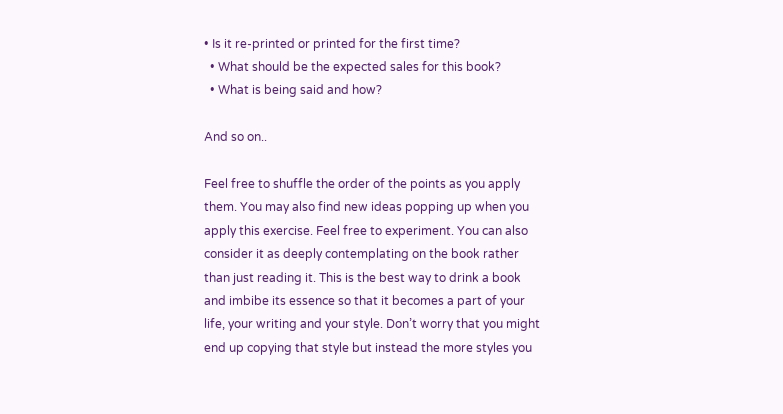• Is it re-printed or printed for the first time?
  • What should be the expected sales for this book?
  • What is being said and how?

And so on..

Feel free to shuffle the order of the points as you apply them. You may also find new ideas popping up when you apply this exercise. Feel free to experiment. You can also consider it as deeply contemplating on the book rather than just reading it. This is the best way to drink a book and imbibe its essence so that it becomes a part of your life, your writing and your style. Don’t worry that you might end up copying that style but instead the more styles you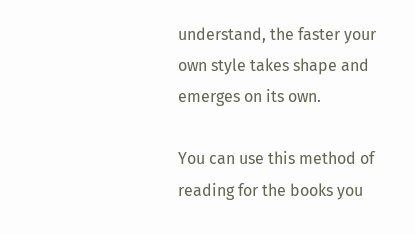understand, the faster your own style takes shape and emerges on its own.

You can use this method of reading for the books you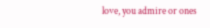love, you admire or ones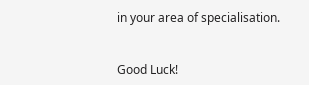in your area of specialisation.


Good Luck!